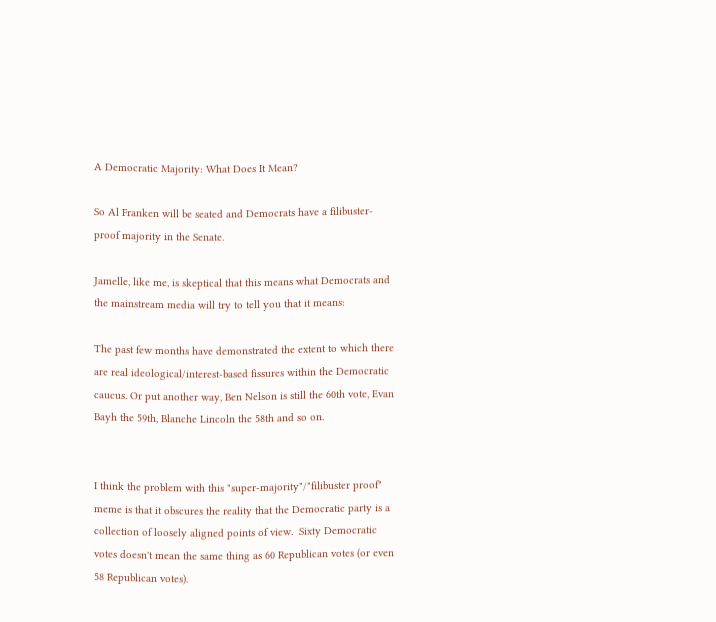A Democratic Majority: What Does It Mean?

So Al Franken will be seated and Democrats have a filibuster-proof majority in the Senate.

Jamelle, like me, is skeptical that this means what Democrats and the mainstream media will try to tell you that it means:

The past few months have demonstrated the extent to which there are real ideological/interest-based fissures within the Democratic caucus. Or put another way, Ben Nelson is still the 60th vote, Evan Bayh the 59th, Blanche Lincoln the 58th and so on.


I think the problem with this "super-majority"/"filibuster proof" meme is that it obscures the reality that the Democratic party is a collection of loosely aligned points of view.  Sixty Democratic votes doesn't mean the same thing as 60 Republican votes (or even 58 Republican votes).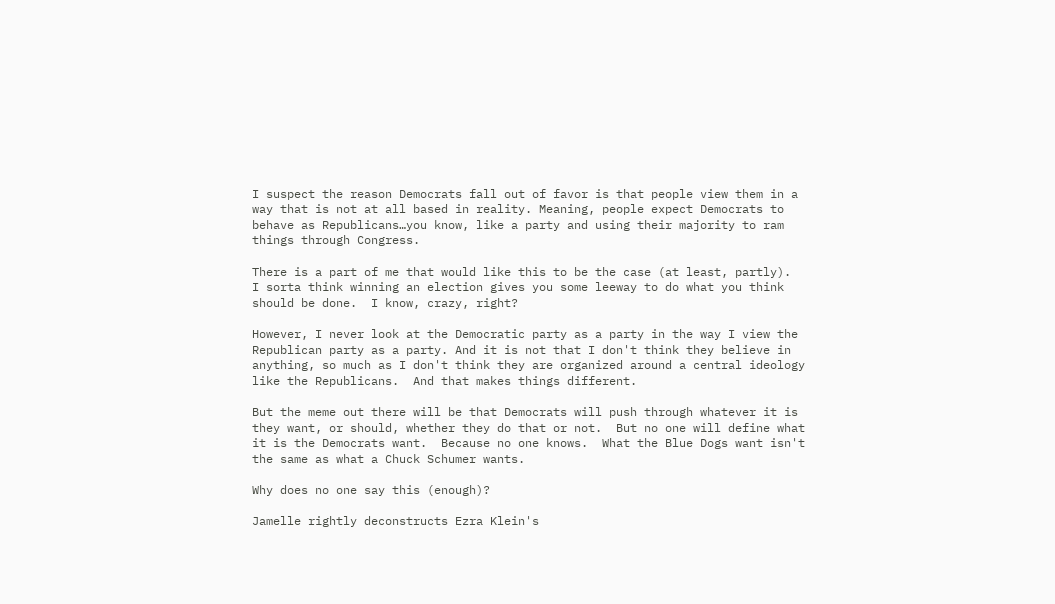I suspect the reason Democrats fall out of favor is that people view them in a way that is not at all based in reality. Meaning, people expect Democrats to behave as Republicans…you know, like a party and using their majority to ram things through Congress.

There is a part of me that would like this to be the case (at least, partly).  I sorta think winning an election gives you some leeway to do what you think should be done.  I know, crazy, right?

However, I never look at the Democratic party as a party in the way I view the Republican party as a party. And it is not that I don't think they believe in anything, so much as I don't think they are organized around a central ideology like the Republicans.  And that makes things different.

But the meme out there will be that Democrats will push through whatever it is they want, or should, whether they do that or not.  But no one will define what it is the Democrats want.  Because no one knows.  What the Blue Dogs want isn't the same as what a Chuck Schumer wants.

Why does no one say this (enough)?

Jamelle rightly deconstructs Ezra Klein's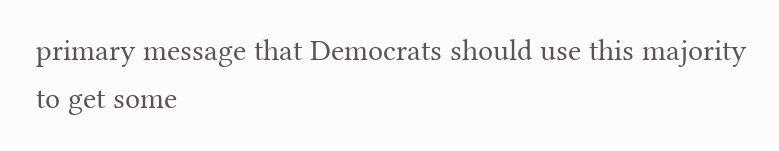primary message that Democrats should use this majority to get some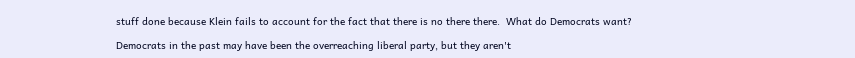stuff done because Klein fails to account for the fact that there is no there there.  What do Democrats want?

Democrats in the past may have been the overreaching liberal party, but they aren't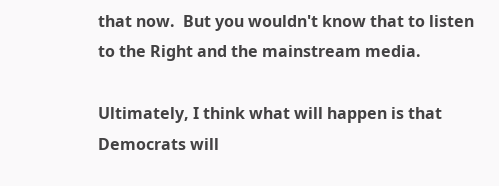that now.  But you wouldn't know that to listen to the Right and the mainstream media.

Ultimately, I think what will happen is that Democrats will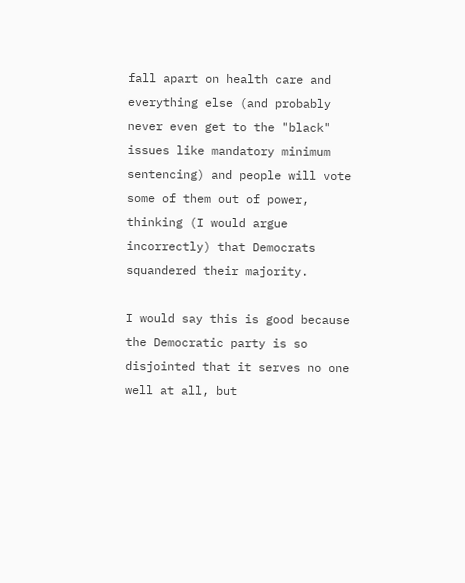fall apart on health care and everything else (and probably never even get to the "black" issues like mandatory minimum sentencing) and people will vote some of them out of power, thinking (I would argue incorrectly) that Democrats squandered their majority.

I would say this is good because the Democratic party is so disjointed that it serves no one well at all, but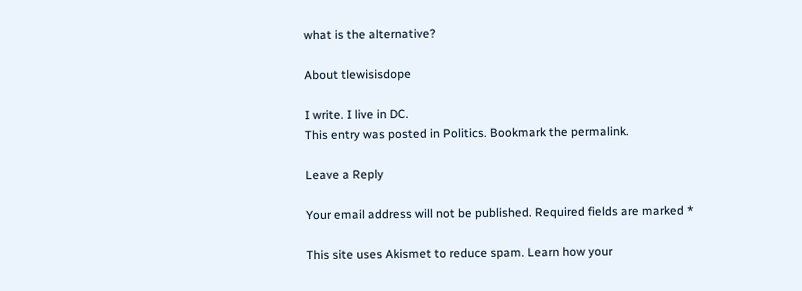what is the alternative?

About tlewisisdope

I write. I live in DC.
This entry was posted in Politics. Bookmark the permalink.

Leave a Reply

Your email address will not be published. Required fields are marked *

This site uses Akismet to reduce spam. Learn how your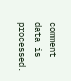comment data is processed.